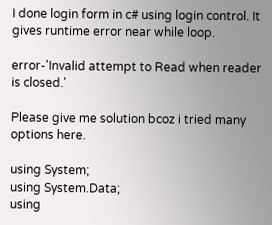I done login form in c# using login control. It gives runtime error near while loop.

error-'Invalid attempt to Read when reader is closed.'

Please give me solution bcoz i tried many options here.

using System;
using System.Data;
using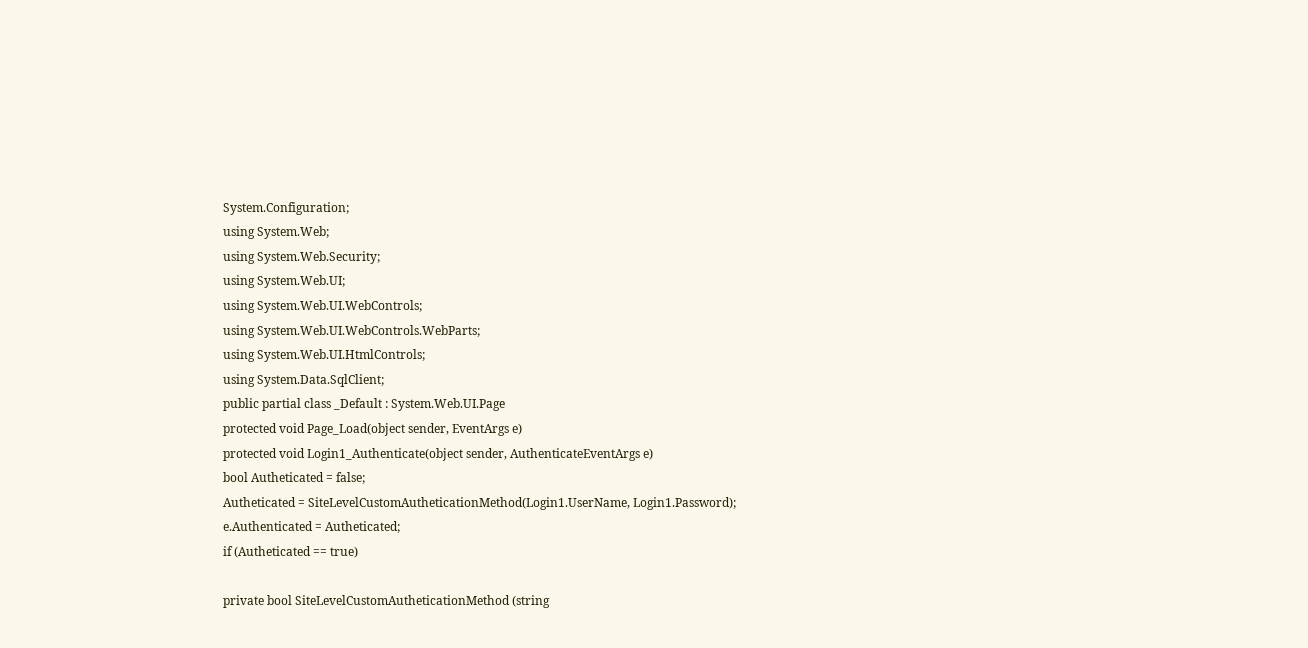System.Configuration;
using System.Web;
using System.Web.Security;
using System.Web.UI;
using System.Web.UI.WebControls;
using System.Web.UI.WebControls.WebParts;
using System.Web.UI.HtmlControls;
using System.Data.SqlClient;
public partial class _Default : System.Web.UI.Page
protected void Page_Load(object sender, EventArgs e)
protected void Login1_Authenticate(object sender, AuthenticateEventArgs e)
bool Autheticated = false;
Autheticated = SiteLevelCustomAutheticationMethod(Login1.UserName, Login1.Password);
e.Authenticated = Autheticated;
if (Autheticated == true)

private bool SiteLevelCustomAutheticationMethod (string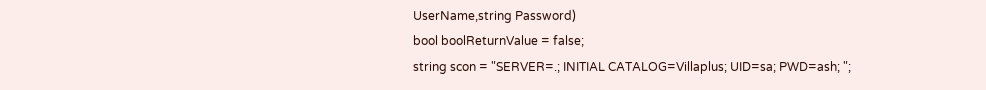UserName,string Password)
bool boolReturnValue = false;
string scon = "SERVER=.; INITIAL CATALOG=Villaplus; UID=sa; PWD=ash; ";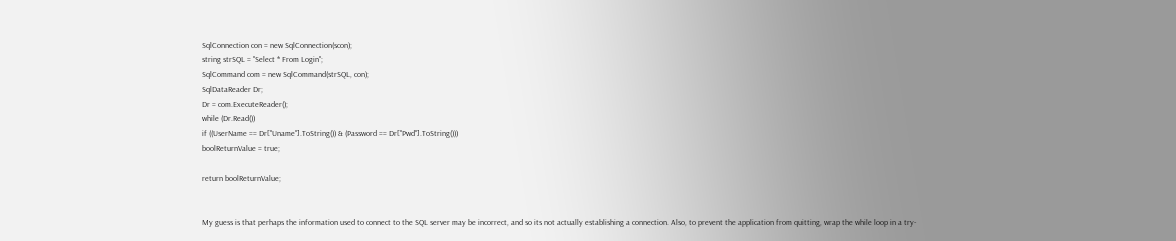SqlConnection con = new SqlConnection(scon);
string strSQL = "Select * From Login";
SqlCommand com = new SqlCommand(strSQL, con);
SqlDataReader Dr;
Dr = com.ExecuteReader();
while (Dr.Read())
if ((UserName == Dr["Uname"].ToString()) & (Password == Dr["Pwd"].ToString()))
boolReturnValue = true;

return boolReturnValue;


My guess is that perhaps the information used to connect to the SQL server may be incorrect, and so its not actually establishing a connection. Also, to prevent the application from quitting, wrap the while loop in a try-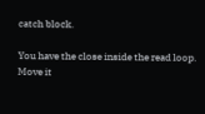catch block.

You have the close inside the read loop. Move it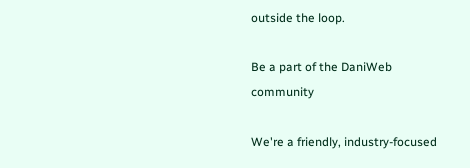outside the loop.

Be a part of the DaniWeb community

We're a friendly, industry-focused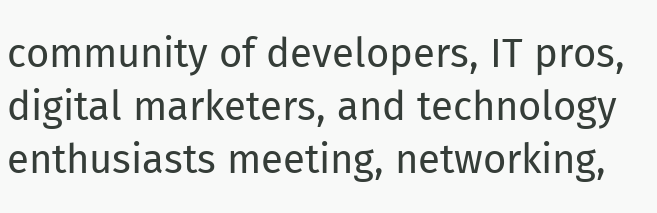community of developers, IT pros, digital marketers, and technology enthusiasts meeting, networking,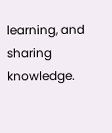learning, and sharing knowledge.